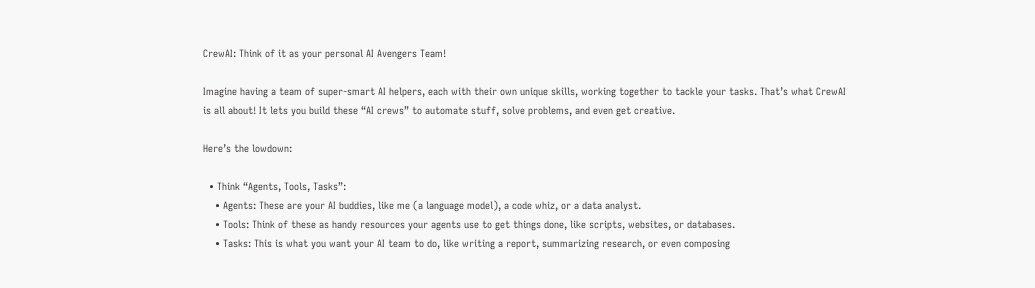CrewAI: Think of it as your personal AI Avengers Team!

Imagine having a team of super-smart AI helpers, each with their own unique skills, working together to tackle your tasks. That’s what CrewAI is all about! It lets you build these “AI crews” to automate stuff, solve problems, and even get creative.

Here’s the lowdown:

  • Think “Agents, Tools, Tasks”:
    • Agents: These are your AI buddies, like me (a language model), a code whiz, or a data analyst.
    • Tools: Think of these as handy resources your agents use to get things done, like scripts, websites, or databases.
    • Tasks: This is what you want your AI team to do, like writing a report, summarizing research, or even composing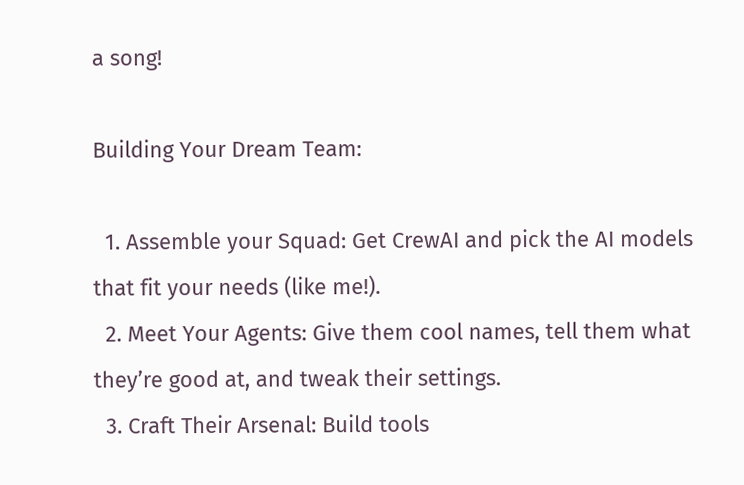a song!

Building Your Dream Team:

  1. Assemble your Squad: Get CrewAI and pick the AI models that fit your needs (like me!).
  2. Meet Your Agents: Give them cool names, tell them what they’re good at, and tweak their settings.
  3. Craft Their Arsenal: Build tools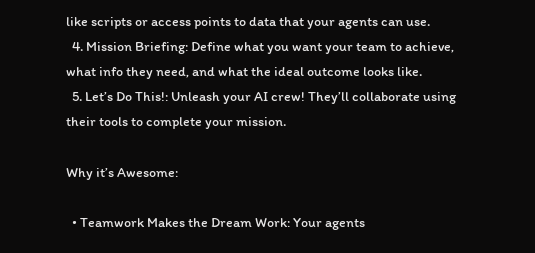like scripts or access points to data that your agents can use.
  4. Mission Briefing: Define what you want your team to achieve, what info they need, and what the ideal outcome looks like.
  5. Let’s Do This!: Unleash your AI crew! They’ll collaborate using their tools to complete your mission.

Why it’s Awesome:

  • Teamwork Makes the Dream Work: Your agents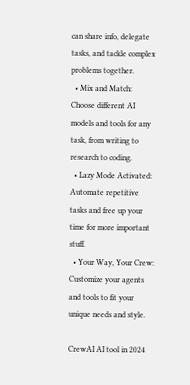can share info, delegate tasks, and tackle complex problems together.
  • Mix and Match: Choose different AI models and tools for any task, from writing to research to coding.
  • Lazy Mode Activated: Automate repetitive tasks and free up your time for more important stuff.
  • Your Way, Your Crew: Customize your agents and tools to fit your unique needs and style.

CrewAI AI tool in 2024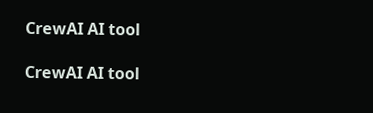CrewAI AI tool

CrewAI AI tool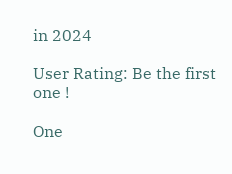in 2024

User Rating: Be the first one !

One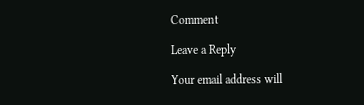Comment

Leave a Reply

Your email address will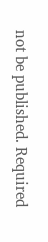not be published. Required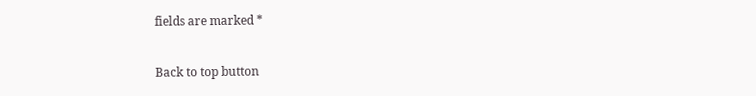fields are marked *

Back to top button